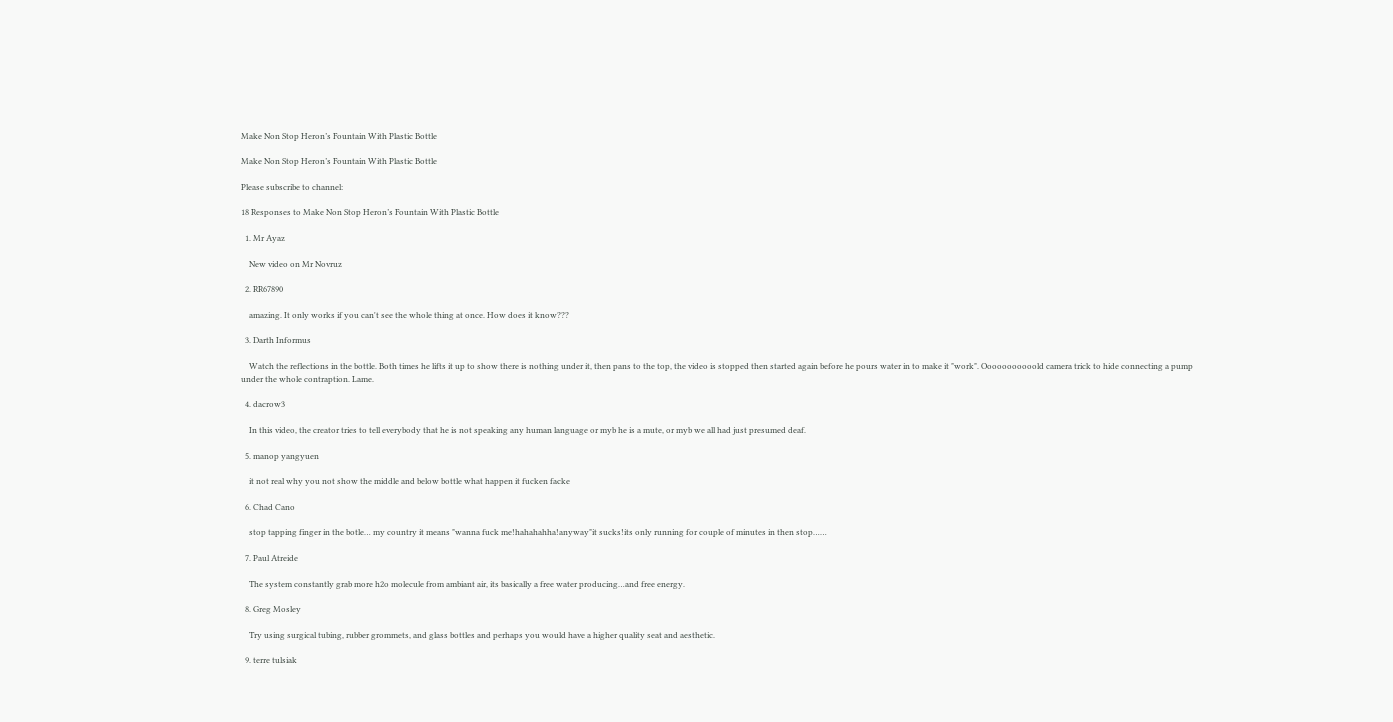Make Non Stop Heron’s Fountain With Plastic Bottle

Make Non Stop Heron’s Fountain With Plastic Bottle

Please subscribe to channel:

18 Responses to Make Non Stop Heron’s Fountain With Plastic Bottle

  1. Mr Ayaz

    New video on Mr Novruz

  2. RR67890

    amazing. It only works if you can't see the whole thing at once. How does it know???

  3. Darth Informus

    Watch the reflections in the bottle. Both times he lifts it up to show there is nothing under it, then pans to the top, the video is stopped then started again before he pours water in to make it "work". Ooooooooooold camera trick to hide connecting a pump under the whole contraption. Lame.

  4. dacrow3

    In this video, the creator tries to tell everybody that he is not speaking any human language or myb he is a mute, or myb we all had just presumed deaf.

  5. manop yangyuen

    it not real why you not show the middle and below bottle what happen it fucken facke

  6. Chad Cano

    stop tapping finger in the botle… my country it means "wanna fuck me!hahahahha!anyway"it sucks!its only running for couple of minutes in then stop……

  7. Paul Atreide

    The system constantly grab more h2o molecule from ambiant air, its basically a free water producing…and free energy.

  8. Greg Mosley

    Try using surgical tubing, rubber grommets, and glass bottles and perhaps you would have a higher quality seat and aesthetic.

  9. terre tulsiak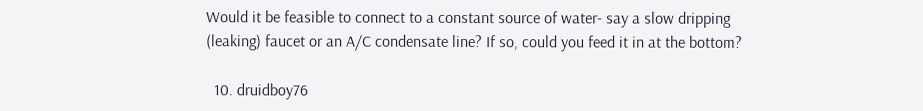Would it be feasible to connect to a constant source of water- say a slow dripping (leaking) faucet or an A/C condensate line? If so, could you feed it in at the bottom?

  10. druidboy76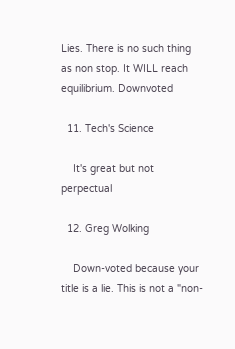Lies. There is no such thing as non stop. It WILL reach equilibrium. Downvoted

  11. Tech's Science

    It's great but not perpectual

  12. Greg Wolking

    Down-voted because your title is a lie. This is not a "non-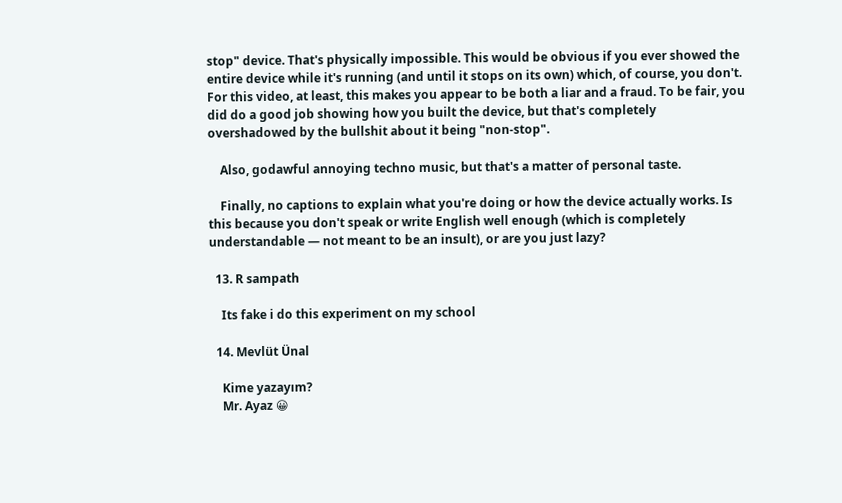stop" device. That's physically impossible. This would be obvious if you ever showed the entire device while it's running (and until it stops on its own) which, of course, you don't. For this video, at least, this makes you appear to be both a liar and a fraud. To be fair, you did do a good job showing how you built the device, but that's completely overshadowed by the bullshit about it being "non-stop".

    Also, godawful annoying techno music, but that's a matter of personal taste.

    Finally, no captions to explain what you're doing or how the device actually works. Is this because you don't speak or write English well enough (which is completely understandable — not meant to be an insult), or are you just lazy?

  13. R sampath

    Its fake i do this experiment on my school

  14. Mevlüt Ünal

    Kime yazayım?
    Mr. Ayaz 😀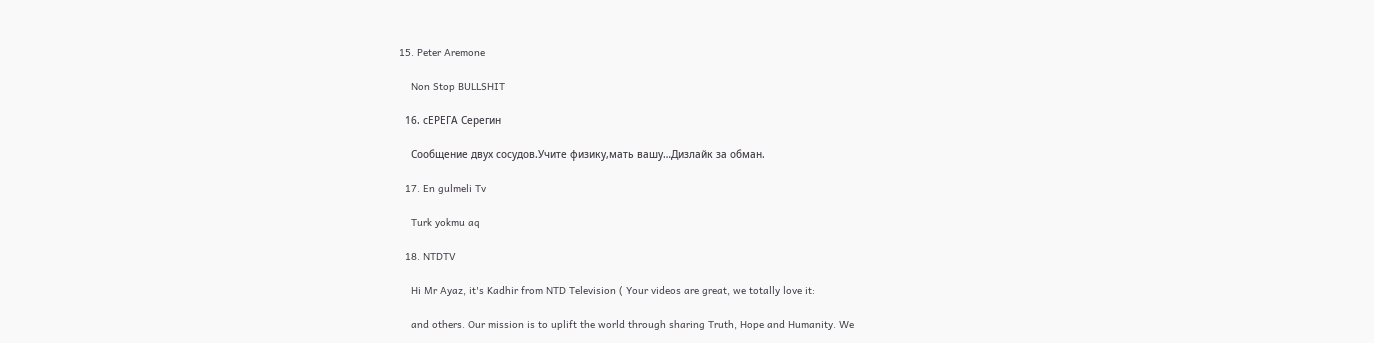15. Peter Aremone

    Non Stop BULLSHIT

  16. сЕРЕГА Серегин

    Сообщение двух сосудов.Учите физику,мать вашу…Дизлайк за обман.

  17. En gulmeli Tv

    Turk yokmu aq

  18. NTDTV

    Hi Mr Ayaz, it's Kadhir from NTD Television ( Your videos are great, we totally love it:

    and others. Our mission is to uplift the world through sharing Truth, Hope and Humanity. We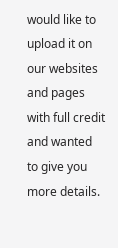would like to upload it on our websites and pages with full credit and wanted to give you more details.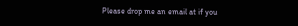Please drop me an email at if you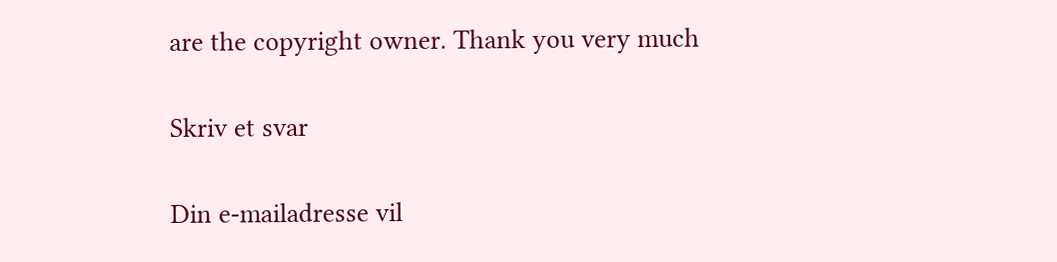are the copyright owner. Thank you very much

Skriv et svar

Din e-mailadresse vil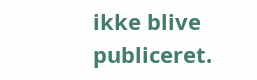ikke blive publiceret.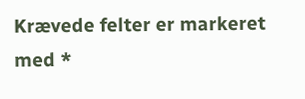Krævede felter er markeret med *